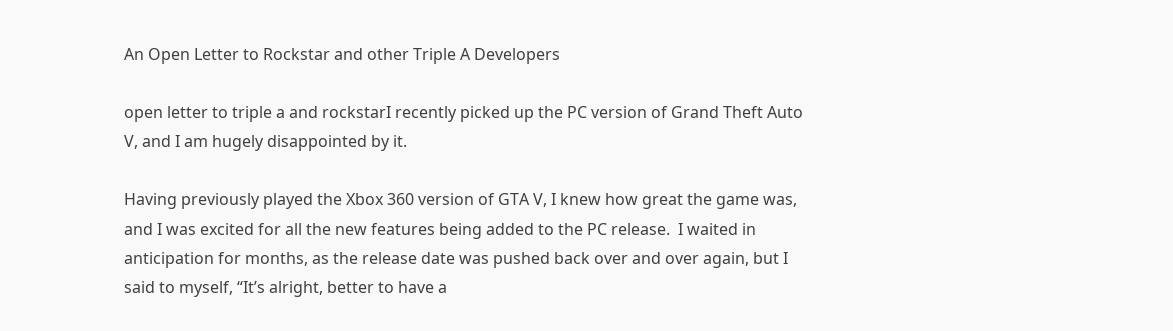An Open Letter to Rockstar and other Triple A Developers

open letter to triple a and rockstarI recently picked up the PC version of Grand Theft Auto V, and I am hugely disappointed by it.

Having previously played the Xbox 360 version of GTA V, I knew how great the game was, and I was excited for all the new features being added to the PC release.  I waited in anticipation for months, as the release date was pushed back over and over again, but I said to myself, “It’s alright, better to have a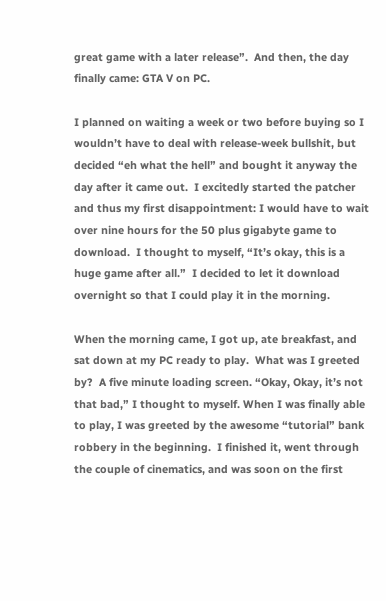great game with a later release”.  And then, the day finally came: GTA V on PC.

I planned on waiting a week or two before buying so I wouldn’t have to deal with release-week bullshit, but decided “eh what the hell” and bought it anyway the day after it came out.  I excitedly started the patcher and thus my first disappointment: I would have to wait over nine hours for the 50 plus gigabyte game to download.  I thought to myself, “It’s okay, this is a huge game after all.”  I decided to let it download overnight so that I could play it in the morning.

When the morning came, I got up, ate breakfast, and sat down at my PC ready to play.  What was I greeted by?  A five minute loading screen. “Okay, Okay, it’s not that bad,” I thought to myself. When I was finally able to play, I was greeted by the awesome “tutorial” bank robbery in the beginning.  I finished it, went through the couple of cinematics, and was soon on the first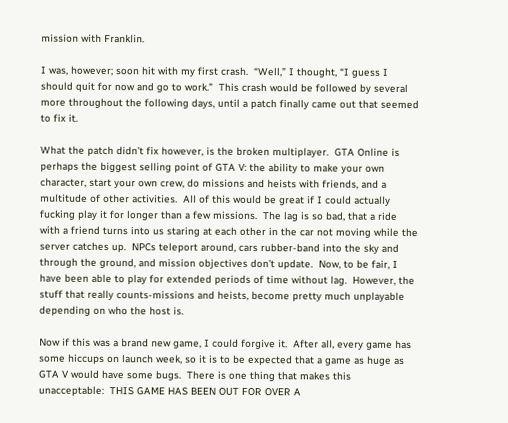mission with Franklin.

I was, however; soon hit with my first crash.  “Well,” I thought, “I guess I should quit for now and go to work.”  This crash would be followed by several more throughout the following days, until a patch finally came out that seemed to fix it.

What the patch didn’t fix however, is the broken multiplayer.  GTA Online is perhaps the biggest selling point of GTA V: the ability to make your own character, start your own crew, do missions and heists with friends, and a multitude of other activities.  All of this would be great if I could actually fucking play it for longer than a few missions.  The lag is so bad, that a ride with a friend turns into us staring at each other in the car not moving while the server catches up.  NPCs teleport around, cars rubber-band into the sky and through the ground, and mission objectives don’t update.  Now, to be fair, I have been able to play for extended periods of time without lag.  However, the stuff that really counts-missions and heists, become pretty much unplayable depending on who the host is.

Now if this was a brand new game, I could forgive it.  After all, every game has some hiccups on launch week, so it is to be expected that a game as huge as GTA V would have some bugs.  There is one thing that makes this unacceptable:  THIS GAME HAS BEEN OUT FOR OVER A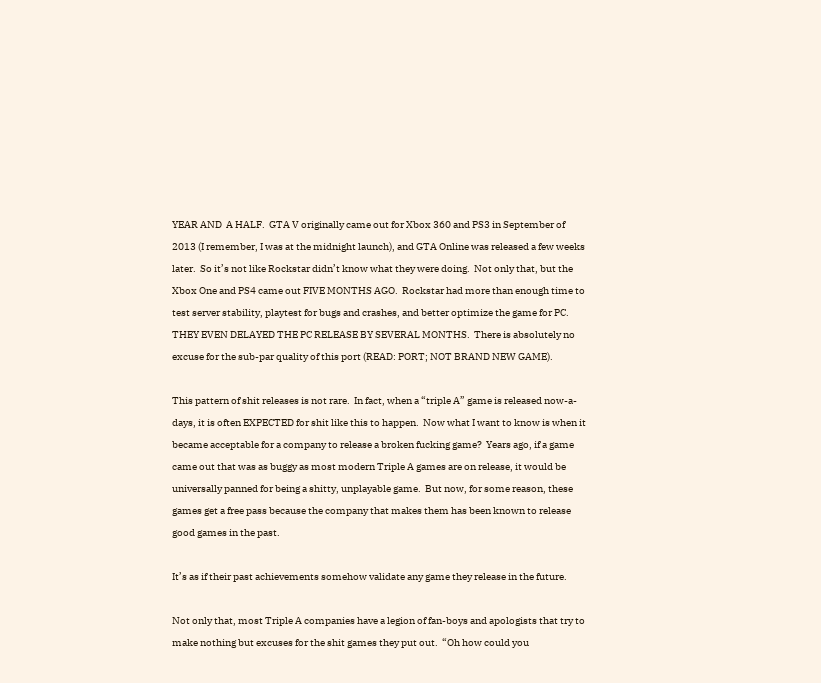YEAR AND  A HALF.  GTA V originally came out for Xbox 360 and PS3 in September of 2013 (I remember, I was at the midnight launch), and GTA Online was released a few weeks later.  So it’s not like Rockstar didn’t know what they were doing.  Not only that, but the Xbox One and PS4 came out FIVE MONTHS AGO.  Rockstar had more than enough time to test server stability, playtest for bugs and crashes, and better optimize the game for PC.  THEY EVEN DELAYED THE PC RELEASE BY SEVERAL MONTHS.  There is absolutely no excuse for the sub-par quality of this port (READ: PORT; NOT BRAND NEW GAME).

This pattern of shit releases is not rare.  In fact, when a “triple A” game is released now-a-days, it is often EXPECTED for shit like this to happen.  Now what I want to know is when it became acceptable for a company to release a broken fucking game?  Years ago, if a game came out that was as buggy as most modern Triple A games are on release, it would be universally panned for being a shitty, unplayable game.  But now, for some reason, these games get a free pass because the company that makes them has been known to release good games in the past.

It’s as if their past achievements somehow validate any game they release in the future.

Not only that, most Triple A companies have a legion of fan-boys and apologists that try to make nothing but excuses for the shit games they put out.  “Oh how could you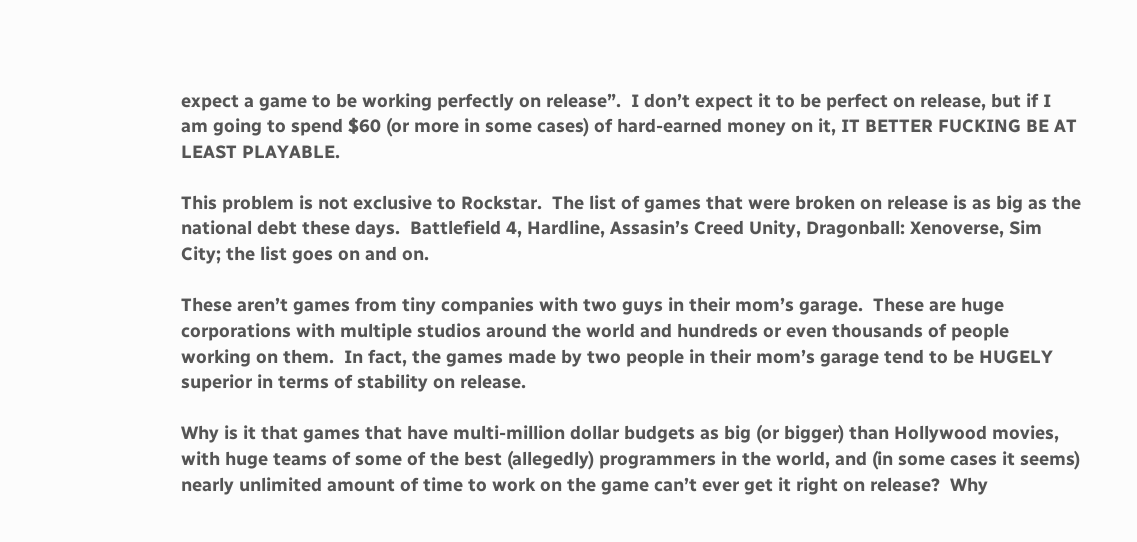expect a game to be working perfectly on release”.  I don’t expect it to be perfect on release, but if I am going to spend $60 (or more in some cases) of hard-earned money on it, IT BETTER FUCKING BE AT LEAST PLAYABLE.

This problem is not exclusive to Rockstar.  The list of games that were broken on release is as big as the national debt these days.  Battlefield 4, Hardline, Assasin’s Creed Unity, Dragonball: Xenoverse, Sim City; the list goes on and on.

These aren’t games from tiny companies with two guys in their mom’s garage.  These are huge corporations with multiple studios around the world and hundreds or even thousands of people working on them.  In fact, the games made by two people in their mom’s garage tend to be HUGELY superior in terms of stability on release.

Why is it that games that have multi-million dollar budgets as big (or bigger) than Hollywood movies, with huge teams of some of the best (allegedly) programmers in the world, and (in some cases it seems) nearly unlimited amount of time to work on the game can’t ever get it right on release?  Why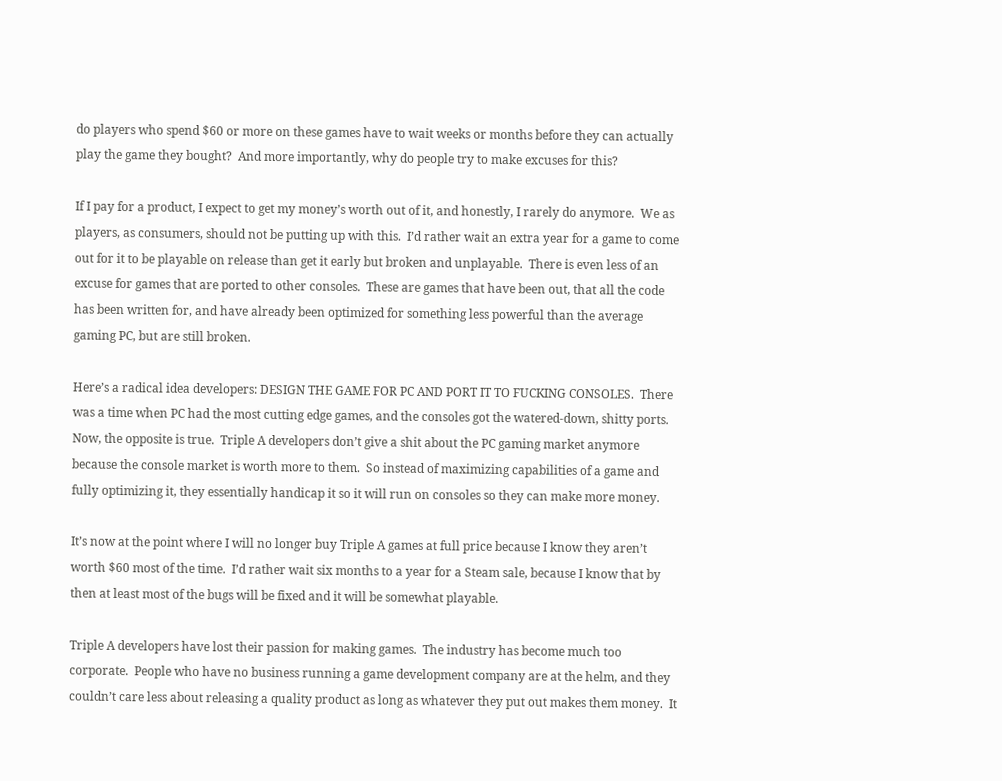do players who spend $60 or more on these games have to wait weeks or months before they can actually play the game they bought?  And more importantly, why do people try to make excuses for this?

If I pay for a product, I expect to get my money’s worth out of it, and honestly, I rarely do anymore.  We as players, as consumers, should not be putting up with this.  I’d rather wait an extra year for a game to come out for it to be playable on release than get it early but broken and unplayable.  There is even less of an excuse for games that are ported to other consoles.  These are games that have been out, that all the code has been written for, and have already been optimized for something less powerful than the average gaming PC, but are still broken.

Here’s a radical idea developers: DESIGN THE GAME FOR PC AND PORT IT TO FUCKING CONSOLES.  There was a time when PC had the most cutting edge games, and the consoles got the watered-down, shitty ports.  Now, the opposite is true.  Triple A developers don’t give a shit about the PC gaming market anymore because the console market is worth more to them.  So instead of maximizing capabilities of a game and fully optimizing it, they essentially handicap it so it will run on consoles so they can make more money.

It’s now at the point where I will no longer buy Triple A games at full price because I know they aren’t worth $60 most of the time.  I’d rather wait six months to a year for a Steam sale, because I know that by then at least most of the bugs will be fixed and it will be somewhat playable.

Triple A developers have lost their passion for making games.  The industry has become much too corporate.  People who have no business running a game development company are at the helm, and they couldn’t care less about releasing a quality product as long as whatever they put out makes them money.  It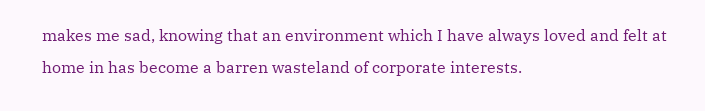makes me sad, knowing that an environment which I have always loved and felt at home in has become a barren wasteland of corporate interests.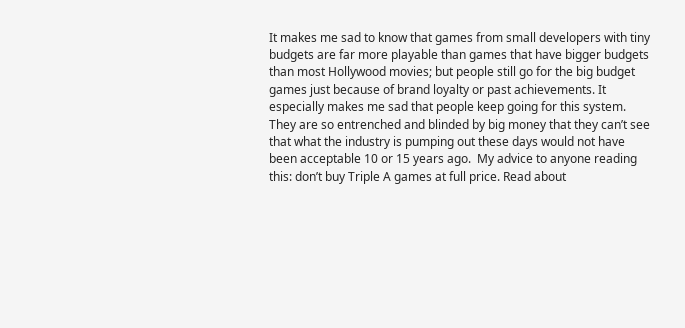It makes me sad to know that games from small developers with tiny budgets are far more playable than games that have bigger budgets than most Hollywood movies; but people still go for the big budget games just because of brand loyalty or past achievements. It especially makes me sad that people keep going for this system. They are so entrenched and blinded by big money that they can’t see that what the industry is pumping out these days would not have been acceptable 10 or 15 years ago.  My advice to anyone reading this: don’t buy Triple A games at full price. Read about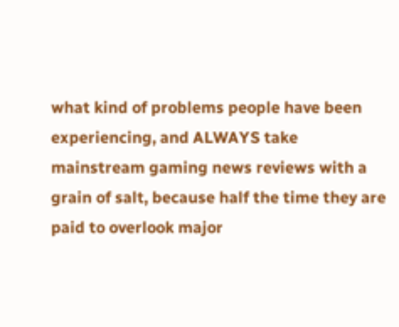what kind of problems people have been experiencing, and ALWAYS take mainstream gaming news reviews with a grain of salt, because half the time they are paid to overlook major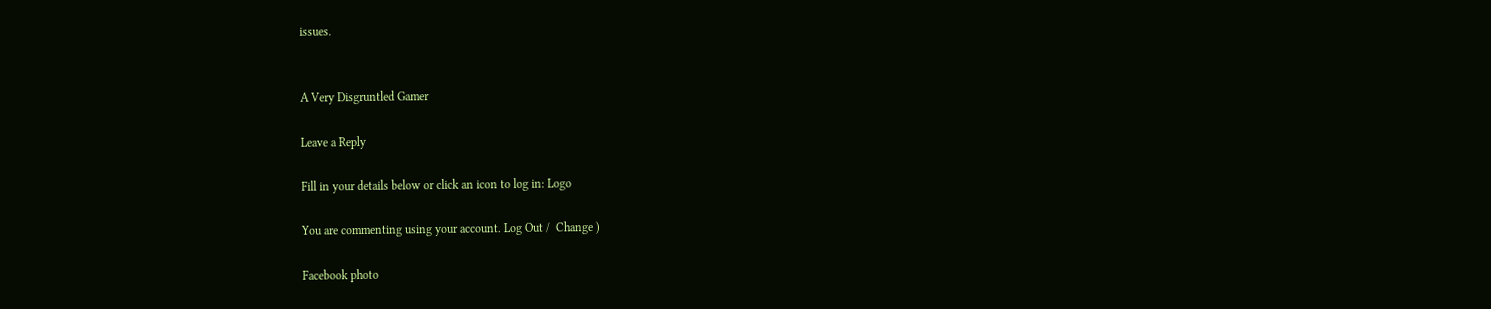issues.


A Very Disgruntled Gamer

Leave a Reply

Fill in your details below or click an icon to log in: Logo

You are commenting using your account. Log Out /  Change )

Facebook photo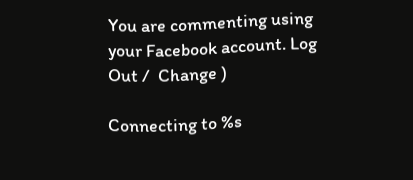You are commenting using your Facebook account. Log Out /  Change )

Connecting to %s